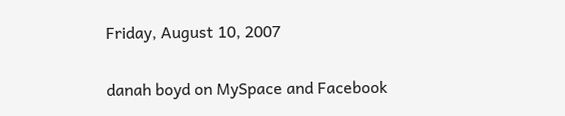Friday, August 10, 2007

danah boyd on MySpace and Facebook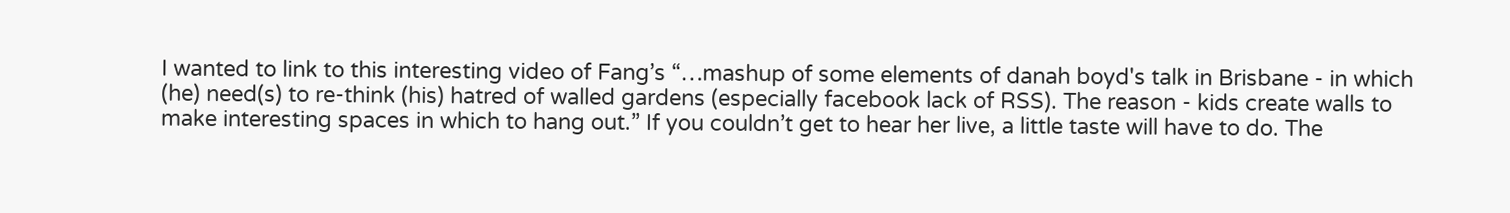I wanted to link to this interesting video of Fang’s “…mashup of some elements of danah boyd's talk in Brisbane - in which (he) need(s) to re-think (his) hatred of walled gardens (especially facebook lack of RSS). The reason - kids create walls to make interesting spaces in which to hang out.” If you couldn’t get to hear her live, a little taste will have to do. The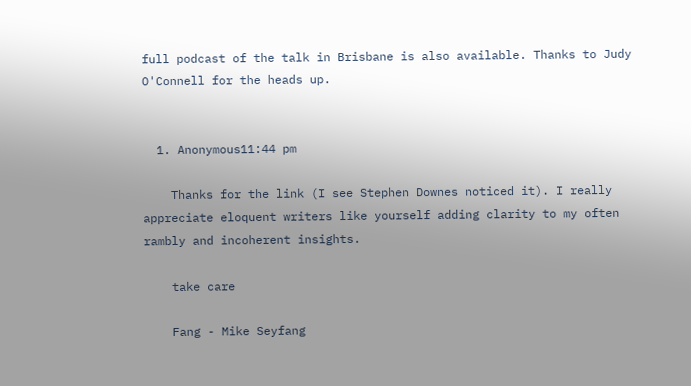full podcast of the talk in Brisbane is also available. Thanks to Judy O'Connell for the heads up.


  1. Anonymous11:44 pm

    Thanks for the link (I see Stephen Downes noticed it). I really appreciate eloquent writers like yourself adding clarity to my often rambly and incoherent insights.

    take care

    Fang - Mike Seyfang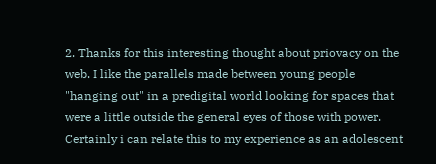2. Thanks for this interesting thought about priovacy on the web. I like the parallels made between young people "hanging out" in a predigital world looking for spaces that were a little outside the general eyes of those with power. Certainly i can relate this to my experience as an adolescent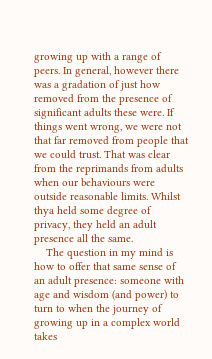growing up with a range of peers. In general, however there was a gradation of just how removed from the presence of significant adults these were. If things went wrong, we were not that far removed from people that we could trust. That was clear from the reprimands from adults when our behaviours were outside reasonable limits. Whilst thya held some degree of privacy, they held an adult presence all the same.
    The question in my mind is how to offer that same sense of an adult presence: someone with age and wisdom (and power) to turn to when the journey of growing up in a complex world takes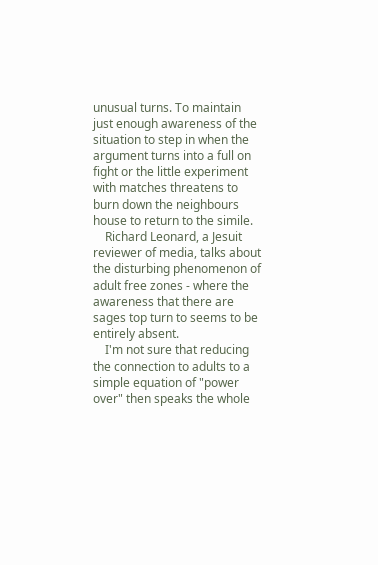unusual turns. To maintain just enough awareness of the situation to step in when the argument turns into a full on fight or the little experiment with matches threatens to burn down the neighbours house to return to the simile.
    Richard Leonard, a Jesuit reviewer of media, talks about the disturbing phenomenon of adult free zones - where the awareness that there are sages top turn to seems to be entirely absent.
    I'm not sure that reducing the connection to adults to a simple equation of "power over" then speaks the whole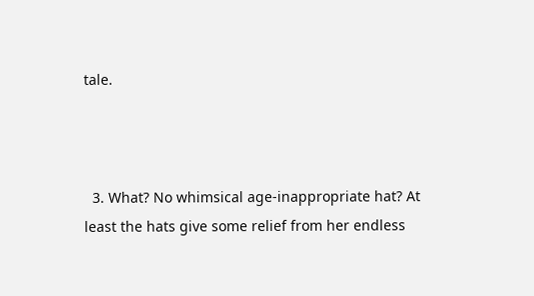tale.



  3. What? No whimsical age-inappropriate hat? At least the hats give some relief from her endless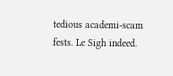tedious academi-scam fests. Le Sigh indeed.